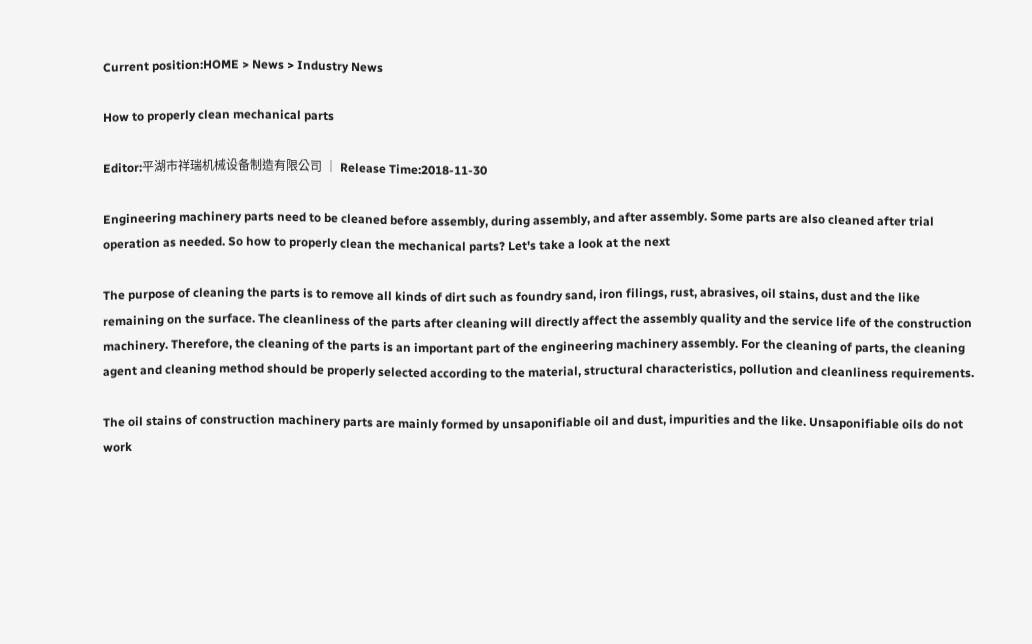Current position:HOME > News > Industry News

How to properly clean mechanical parts

Editor:平湖市祥瑞机械设备制造有限公司 │ Release Time:2018-11-30

Engineering machinery parts need to be cleaned before assembly, during assembly, and after assembly. Some parts are also cleaned after trial operation as needed. So how to properly clean the mechanical parts? Let's take a look at the next

The purpose of cleaning the parts is to remove all kinds of dirt such as foundry sand, iron filings, rust, abrasives, oil stains, dust and the like remaining on the surface. The cleanliness of the parts after cleaning will directly affect the assembly quality and the service life of the construction machinery. Therefore, the cleaning of the parts is an important part of the engineering machinery assembly. For the cleaning of parts, the cleaning agent and cleaning method should be properly selected according to the material, structural characteristics, pollution and cleanliness requirements.

The oil stains of construction machinery parts are mainly formed by unsaponifiable oil and dust, impurities and the like. Unsaponifiable oils do not work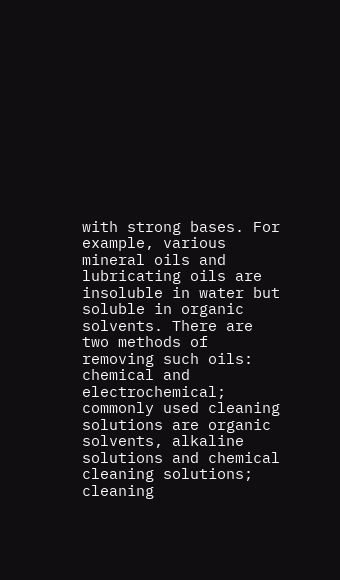with strong bases. For example, various mineral oils and lubricating oils are insoluble in water but soluble in organic solvents. There are two methods of removing such oils: chemical and electrochemical; commonly used cleaning solutions are organic solvents, alkaline solutions and chemical cleaning solutions; cleaning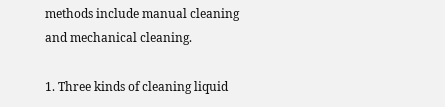methods include manual cleaning and mechanical cleaning.

1. Three kinds of cleaning liquid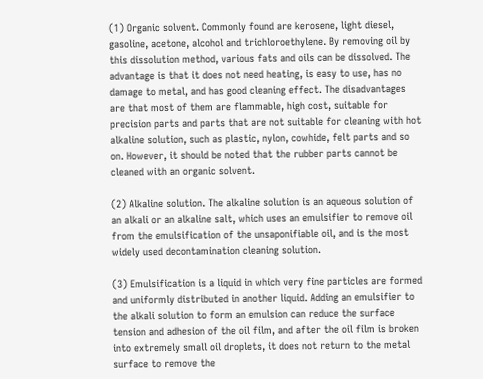(1) Organic solvent. Commonly found are kerosene, light diesel, gasoline, acetone, alcohol and trichloroethylene. By removing oil by this dissolution method, various fats and oils can be dissolved. The advantage is that it does not need heating, is easy to use, has no damage to metal, and has good cleaning effect. The disadvantages are that most of them are flammable, high cost, suitable for precision parts and parts that are not suitable for cleaning with hot alkaline solution, such as plastic, nylon, cowhide, felt parts and so on. However, it should be noted that the rubber parts cannot be cleaned with an organic solvent.

(2) Alkaline solution. The alkaline solution is an aqueous solution of an alkali or an alkaline salt, which uses an emulsifier to remove oil from the emulsification of the unsaponifiable oil, and is the most widely used decontamination cleaning solution.

(3) Emulsification is a liquid in which very fine particles are formed and uniformly distributed in another liquid. Adding an emulsifier to the alkali solution to form an emulsion can reduce the surface tension and adhesion of the oil film, and after the oil film is broken into extremely small oil droplets, it does not return to the metal surface to remove the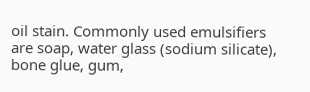oil stain. Commonly used emulsifiers are soap, water glass (sodium silicate), bone glue, gum,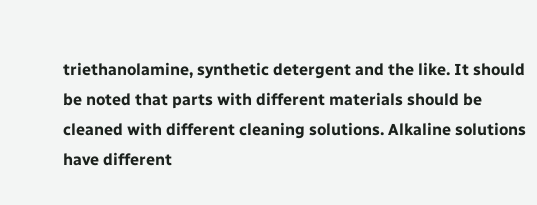triethanolamine, synthetic detergent and the like. It should be noted that parts with different materials should be cleaned with different cleaning solutions. Alkaline solutions have different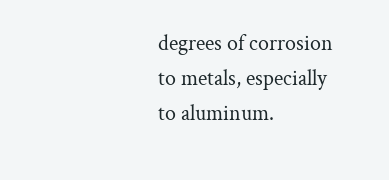degrees of corrosion to metals, especially to aluminum.